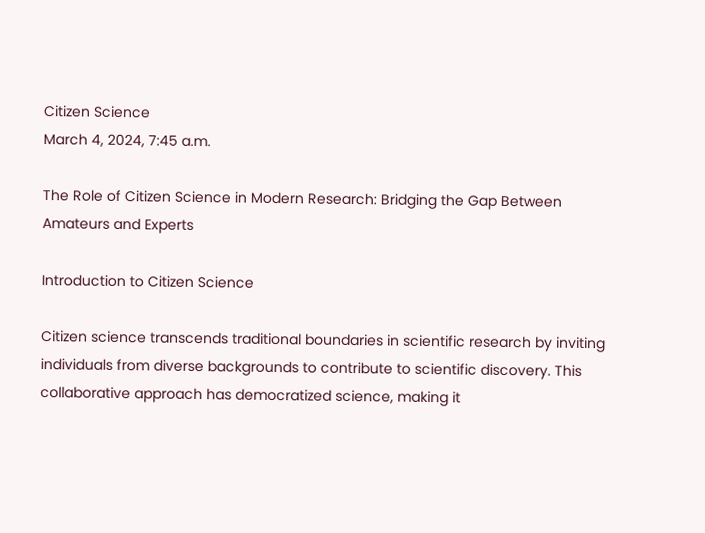Citizen Science
March 4, 2024, 7:45 a.m.

The Role of Citizen Science in Modern Research: Bridging the Gap Between Amateurs and Experts

Introduction to Citizen Science

Citizen science transcends traditional boundaries in scientific research by inviting individuals from diverse backgrounds to contribute to scientific discovery. This collaborative approach has democratized science, making it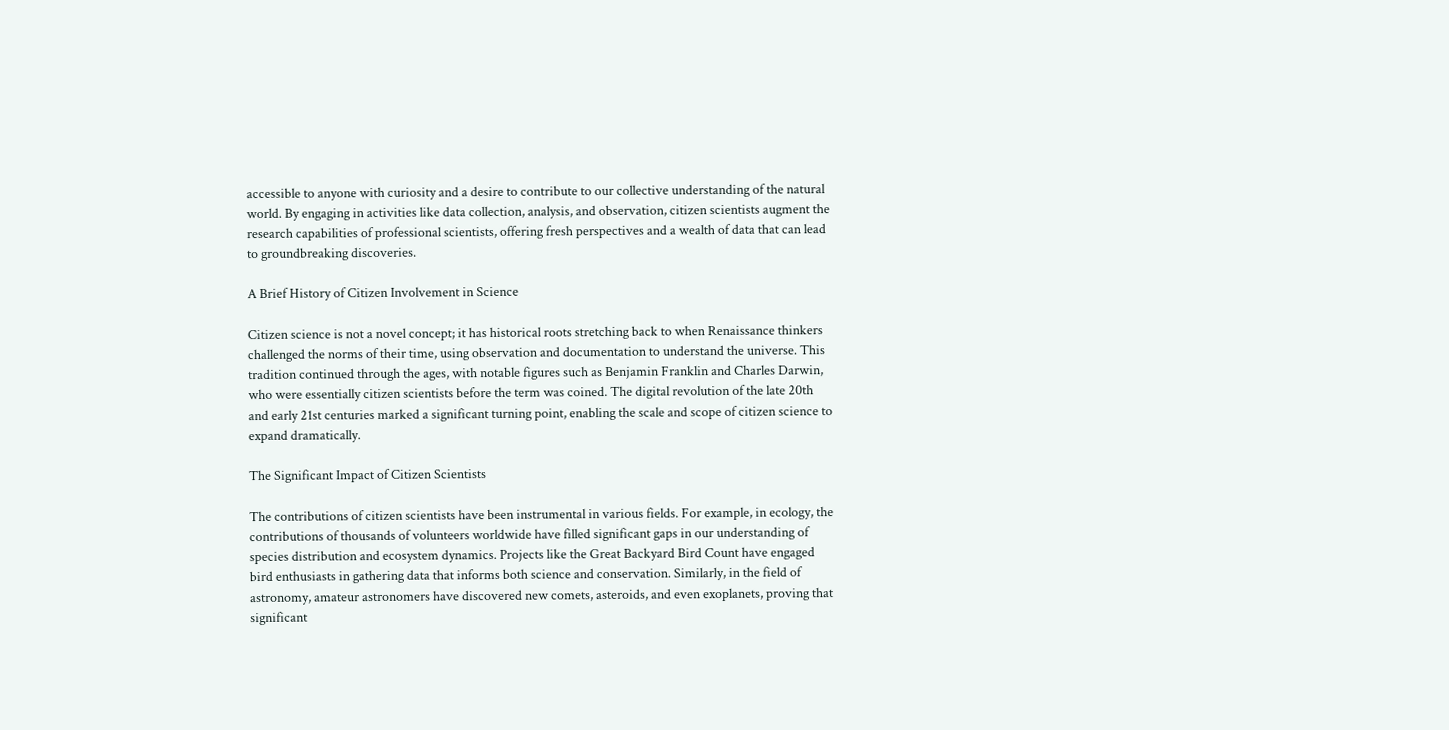accessible to anyone with curiosity and a desire to contribute to our collective understanding of the natural world. By engaging in activities like data collection, analysis, and observation, citizen scientists augment the research capabilities of professional scientists, offering fresh perspectives and a wealth of data that can lead to groundbreaking discoveries.

A Brief History of Citizen Involvement in Science

Citizen science is not a novel concept; it has historical roots stretching back to when Renaissance thinkers challenged the norms of their time, using observation and documentation to understand the universe. This tradition continued through the ages, with notable figures such as Benjamin Franklin and Charles Darwin, who were essentially citizen scientists before the term was coined. The digital revolution of the late 20th and early 21st centuries marked a significant turning point, enabling the scale and scope of citizen science to expand dramatically.

The Significant Impact of Citizen Scientists

The contributions of citizen scientists have been instrumental in various fields. For example, in ecology, the contributions of thousands of volunteers worldwide have filled significant gaps in our understanding of species distribution and ecosystem dynamics. Projects like the Great Backyard Bird Count have engaged bird enthusiasts in gathering data that informs both science and conservation. Similarly, in the field of astronomy, amateur astronomers have discovered new comets, asteroids, and even exoplanets, proving that significant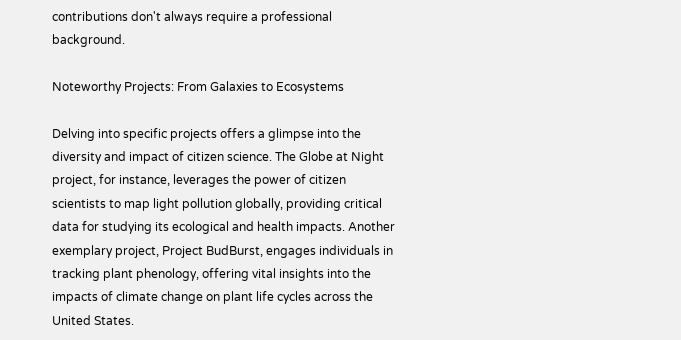contributions don't always require a professional background.

Noteworthy Projects: From Galaxies to Ecosystems

Delving into specific projects offers a glimpse into the diversity and impact of citizen science. The Globe at Night project, for instance, leverages the power of citizen scientists to map light pollution globally, providing critical data for studying its ecological and health impacts. Another exemplary project, Project BudBurst, engages individuals in tracking plant phenology, offering vital insights into the impacts of climate change on plant life cycles across the United States.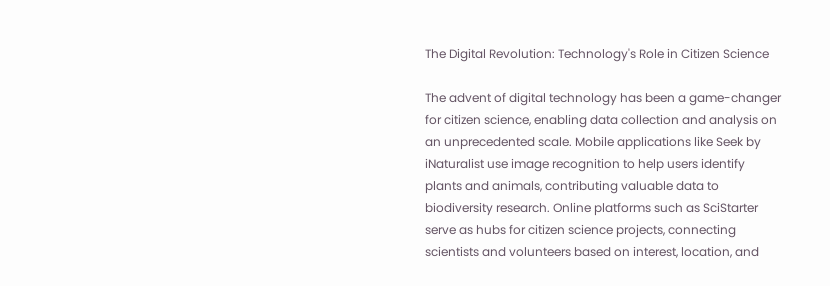The Digital Revolution: Technology's Role in Citizen Science

The advent of digital technology has been a game-changer for citizen science, enabling data collection and analysis on an unprecedented scale. Mobile applications like Seek by iNaturalist use image recognition to help users identify plants and animals, contributing valuable data to biodiversity research. Online platforms such as SciStarter serve as hubs for citizen science projects, connecting scientists and volunteers based on interest, location, and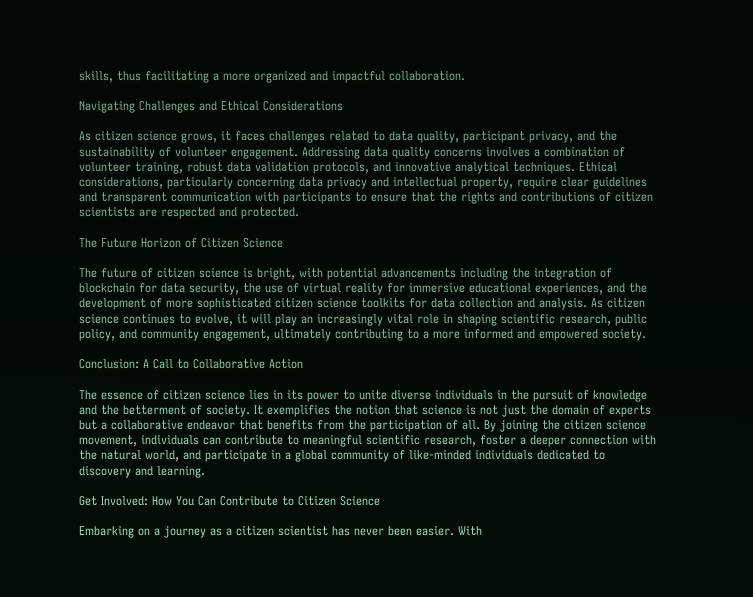skills, thus facilitating a more organized and impactful collaboration.

Navigating Challenges and Ethical Considerations

As citizen science grows, it faces challenges related to data quality, participant privacy, and the sustainability of volunteer engagement. Addressing data quality concerns involves a combination of volunteer training, robust data validation protocols, and innovative analytical techniques. Ethical considerations, particularly concerning data privacy and intellectual property, require clear guidelines and transparent communication with participants to ensure that the rights and contributions of citizen scientists are respected and protected.

The Future Horizon of Citizen Science

The future of citizen science is bright, with potential advancements including the integration of blockchain for data security, the use of virtual reality for immersive educational experiences, and the development of more sophisticated citizen science toolkits for data collection and analysis. As citizen science continues to evolve, it will play an increasingly vital role in shaping scientific research, public policy, and community engagement, ultimately contributing to a more informed and empowered society.

Conclusion: A Call to Collaborative Action

The essence of citizen science lies in its power to unite diverse individuals in the pursuit of knowledge and the betterment of society. It exemplifies the notion that science is not just the domain of experts but a collaborative endeavor that benefits from the participation of all. By joining the citizen science movement, individuals can contribute to meaningful scientific research, foster a deeper connection with the natural world, and participate in a global community of like-minded individuals dedicated to discovery and learning.

Get Involved: How You Can Contribute to Citizen Science

Embarking on a journey as a citizen scientist has never been easier. With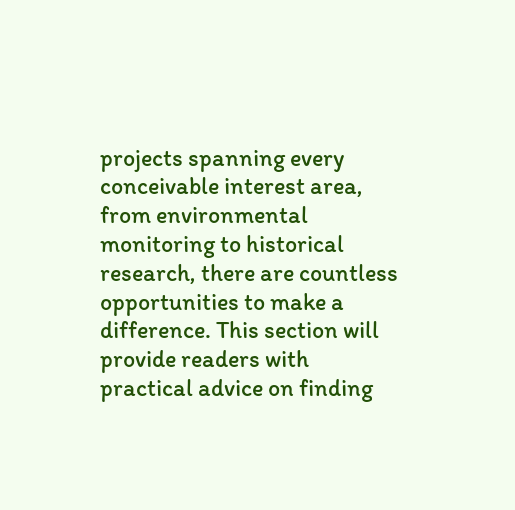projects spanning every conceivable interest area, from environmental monitoring to historical research, there are countless opportunities to make a difference. This section will provide readers with practical advice on finding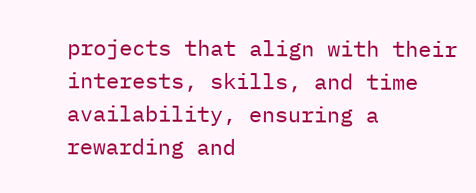projects that align with their interests, skills, and time availability, ensuring a rewarding and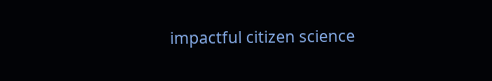impactful citizen science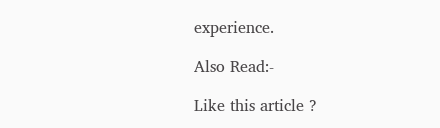experience.

Also Read:-

Like this article ?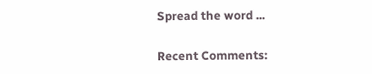Spread the word ...

Recent Comments: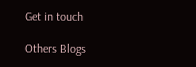Get in touch

Others Blogs